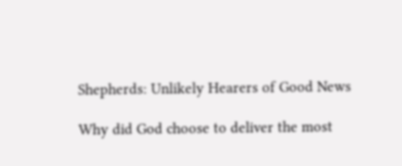Shepherds: Unlikely Hearers of Good News

Why did God choose to deliver the most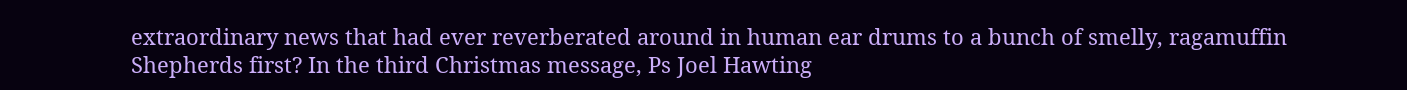extraordinary news that had ever reverberated around in human ear drums to a bunch of smelly, ragamuffin Shepherds first? In the third Christmas message, Ps Joel Hawting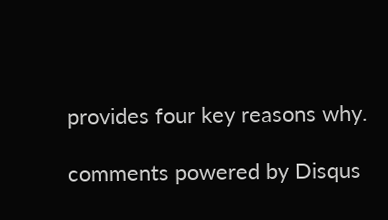provides four key reasons why.

comments powered by Disqus